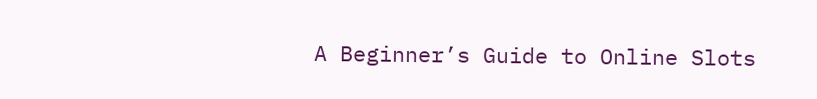A Beginner’s Guide to Online Slots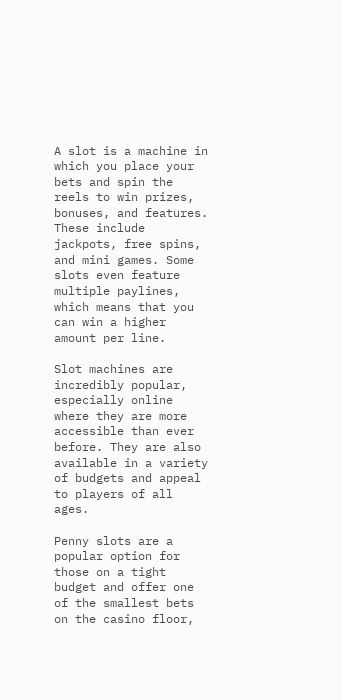A slot is a machine in which you place your bets and spin the reels to win prizes, bonuses, and features. These include jackpots, free spins, and mini games. Some slots even feature multiple paylines, which means that you can win a higher amount per line.

Slot machines are incredibly popular, especially online where they are more accessible than ever before. They are also available in a variety of budgets and appeal to players of all ages.

Penny slots are a popular option for those on a tight budget and offer one of the smallest bets on the casino floor,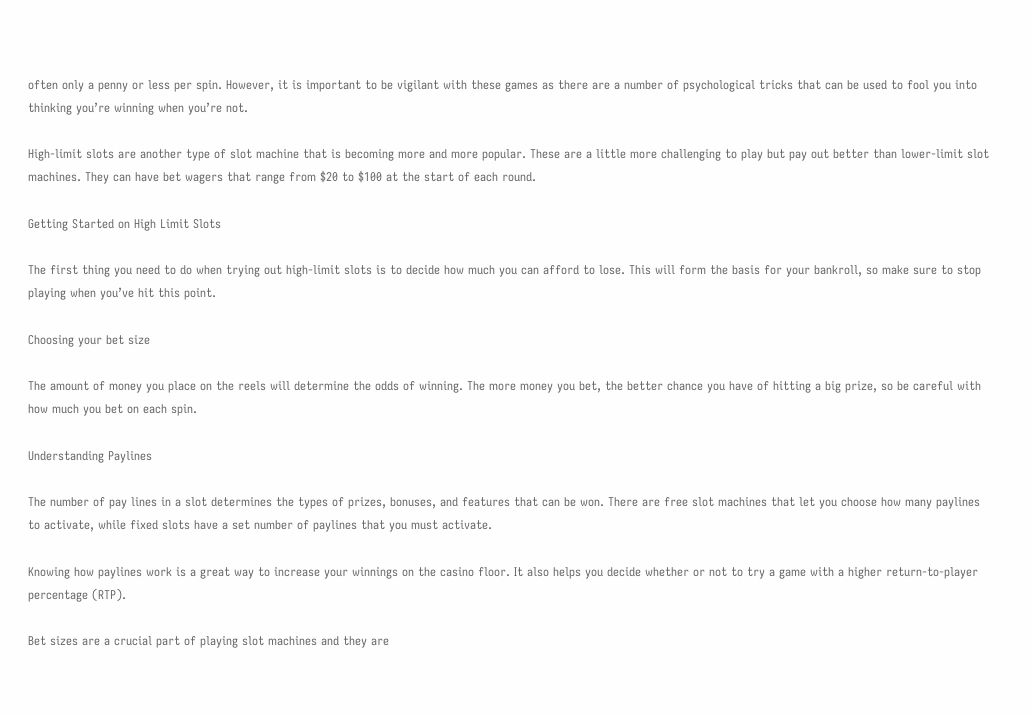often only a penny or less per spin. However, it is important to be vigilant with these games as there are a number of psychological tricks that can be used to fool you into thinking you’re winning when you’re not.

High-limit slots are another type of slot machine that is becoming more and more popular. These are a little more challenging to play but pay out better than lower-limit slot machines. They can have bet wagers that range from $20 to $100 at the start of each round.

Getting Started on High Limit Slots

The first thing you need to do when trying out high-limit slots is to decide how much you can afford to lose. This will form the basis for your bankroll, so make sure to stop playing when you’ve hit this point.

Choosing your bet size

The amount of money you place on the reels will determine the odds of winning. The more money you bet, the better chance you have of hitting a big prize, so be careful with how much you bet on each spin.

Understanding Paylines

The number of pay lines in a slot determines the types of prizes, bonuses, and features that can be won. There are free slot machines that let you choose how many paylines to activate, while fixed slots have a set number of paylines that you must activate.

Knowing how paylines work is a great way to increase your winnings on the casino floor. It also helps you decide whether or not to try a game with a higher return-to-player percentage (RTP).

Bet sizes are a crucial part of playing slot machines and they are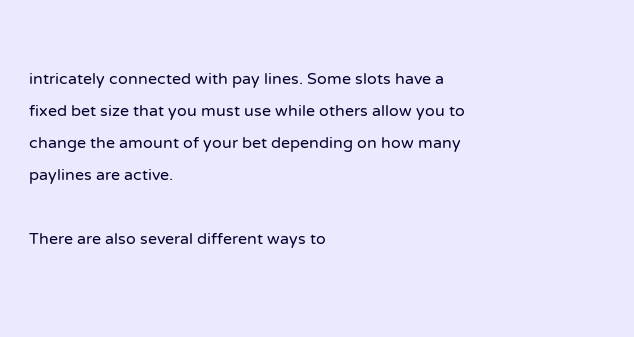intricately connected with pay lines. Some slots have a fixed bet size that you must use while others allow you to change the amount of your bet depending on how many paylines are active.

There are also several different ways to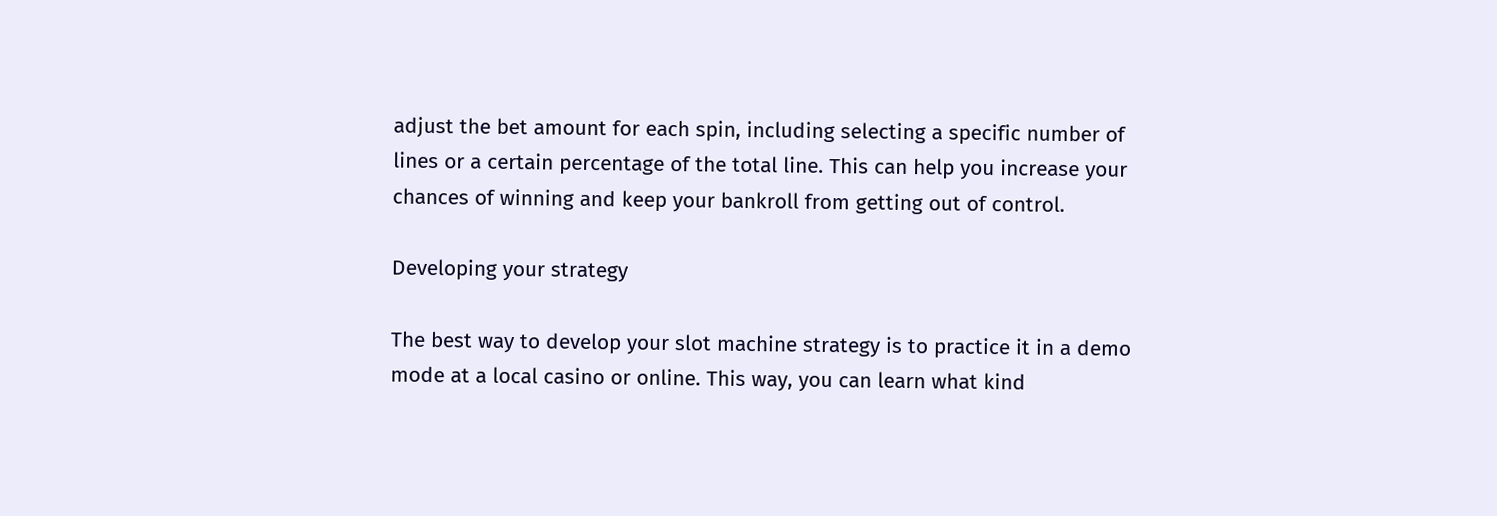adjust the bet amount for each spin, including selecting a specific number of lines or a certain percentage of the total line. This can help you increase your chances of winning and keep your bankroll from getting out of control.

Developing your strategy

The best way to develop your slot machine strategy is to practice it in a demo mode at a local casino or online. This way, you can learn what kind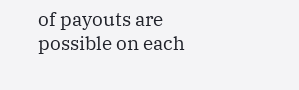of payouts are possible on each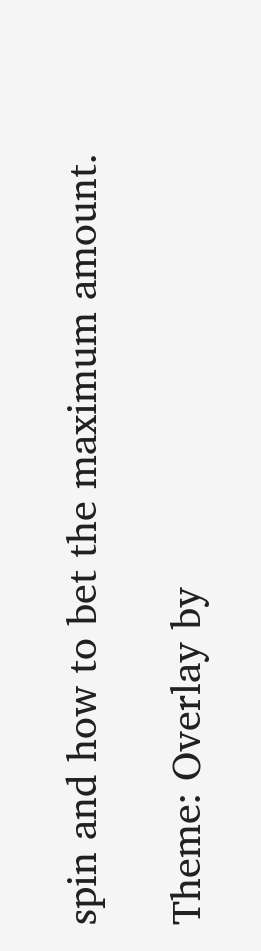spin and how to bet the maximum amount.

Theme: Overlay by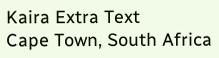Kaira Extra Text
Cape Town, South Africa